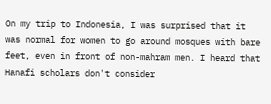On my trip to Indonesia, I was surprised that it was normal for women to go around mosques with bare feet, even in front of non-mahram men. I heard that Hanafi scholars don't consider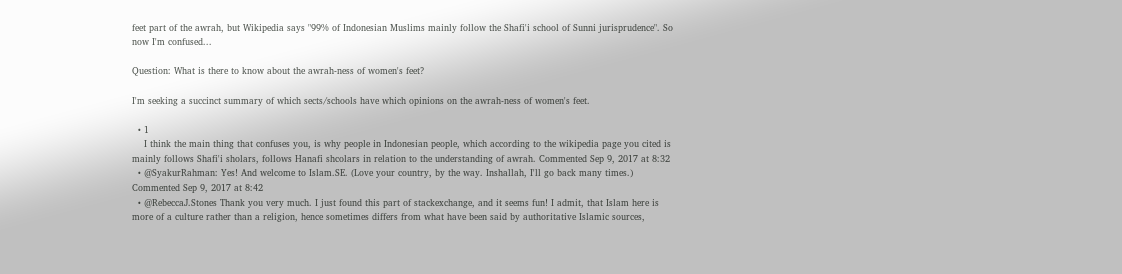feet part of the awrah, but Wikipedia says "99% of Indonesian Muslims mainly follow the Shafi'i school of Sunni jurisprudence". So now I'm confused...

Question: What is there to know about the awrah-ness of women's feet?

I'm seeking a succinct summary of which sects/schools have which opinions on the awrah-ness of women's feet.

  • 1
    I think the main thing that confuses you, is why people in Indonesian people, which according to the wikipedia page you cited is mainly follows Shafi'i sholars, follows Hanafi shcolars in relation to the understanding of awrah. Commented Sep 9, 2017 at 8:32
  • @SyakurRahman: Yes! And welcome to Islam.SE. (Love your country, by the way. Inshallah, I'll go back many times.) Commented Sep 9, 2017 at 8:42
  • @RebeccaJ.Stones Thank you very much. I just found this part of stackexchange, and it seems fun! I admit, that Islam here is more of a culture rather than a religion, hence sometimes differs from what have been said by authoritative Islamic sources,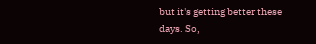but it's getting better these days. So,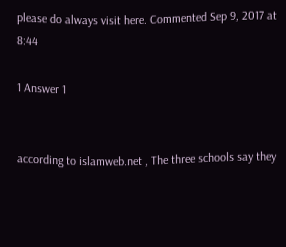please do always visit here. Commented Sep 9, 2017 at 8:44

1 Answer 1


according to islamweb.net , The three schools say they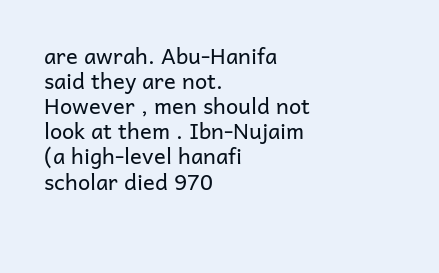are awrah. Abu-Hanifa said they are not. However , men should not look at them . Ibn-Nujaim (a high-level hanafi scholar died 970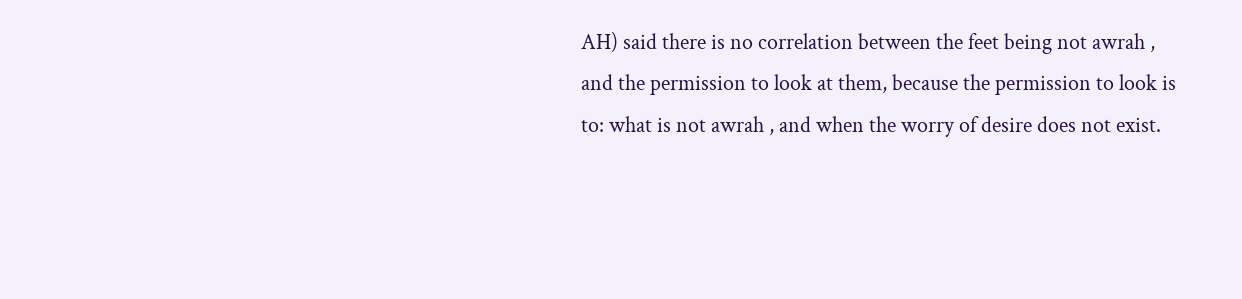AH) said there is no correlation between the feet being not awrah , and the permission to look at them, because the permission to look is to: what is not awrah , and when the worry of desire does not exist.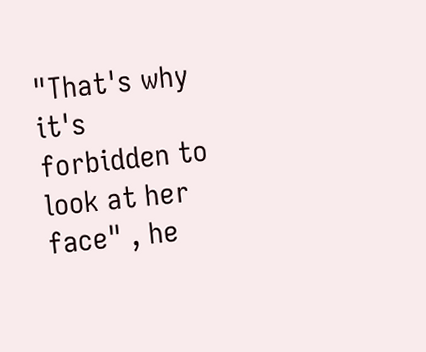"That's why it's forbidden to look at her face" , he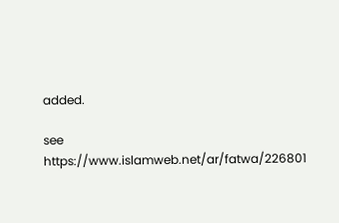added.

see https://www.islamweb.net/ar/fatwa/226801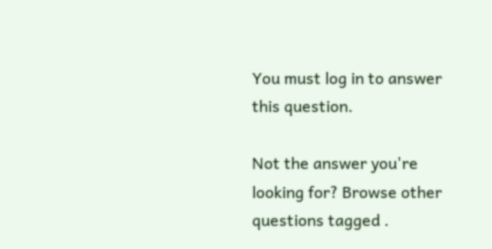You must log in to answer this question.

Not the answer you're looking for? Browse other questions tagged .